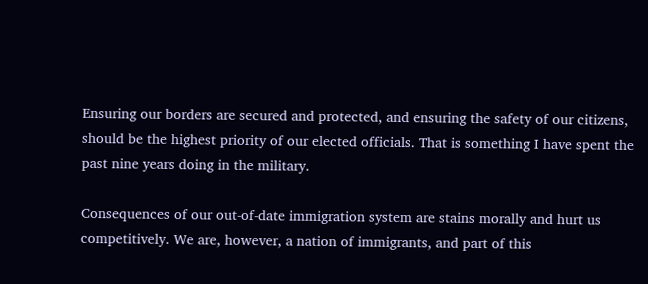Ensuring our borders are secured and protected, and ensuring the safety of our citizens, should be the highest priority of our elected officials. That is something I have spent the past nine years doing in the military.

Consequences of our out-of-date immigration system are stains morally and hurt us competitively. We are, however, a nation of immigrants, and part of this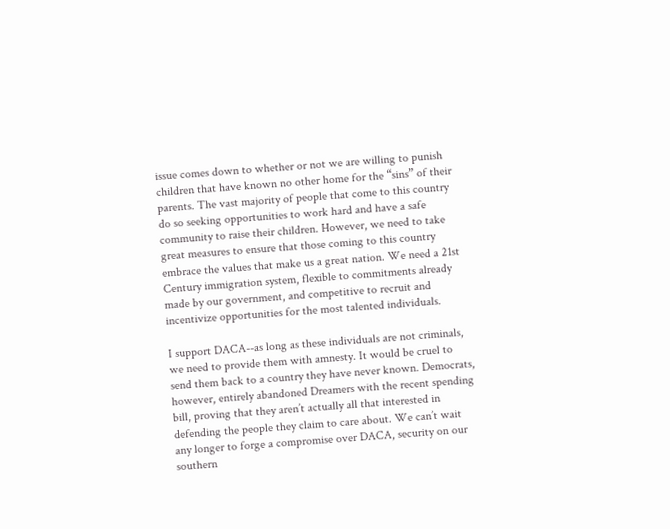issue comes down to whether or not we are willing to punish children that have known no other home for the “sins” of their parents. The vast majority of people that come to this country do so seeking opportunities to work hard and have a safe community to raise their children. However, we need to take great measures to ensure that those coming to this country embrace the values that make us a great nation. We need a 21st Century immigration system, flexible to commitments already made by our government, and competitive to recruit and incentivize opportunities for the most talented individuals.

I support DACA--as long as these individuals are not criminals, we need to provide them with amnesty. It would be cruel to send them back to a country they have never known. Democrats, however, entirely abandoned Dreamers with the recent spending bill, proving that they aren’t actually all that interested in defending the people they claim to care about. We can’t wait any longer to forge a compromise over DACA, security on our southern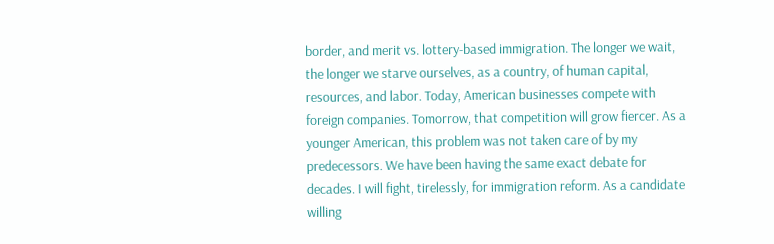border, and merit vs. lottery-based immigration. The longer we wait, the longer we starve ourselves, as a country, of human capital, resources, and labor. Today, American businesses compete with foreign companies. Tomorrow, that competition will grow fiercer. As a younger American, this problem was not taken care of by my predecessors. We have been having the same exact debate for decades. I will fight, tirelessly, for immigration reform. As a candidate willing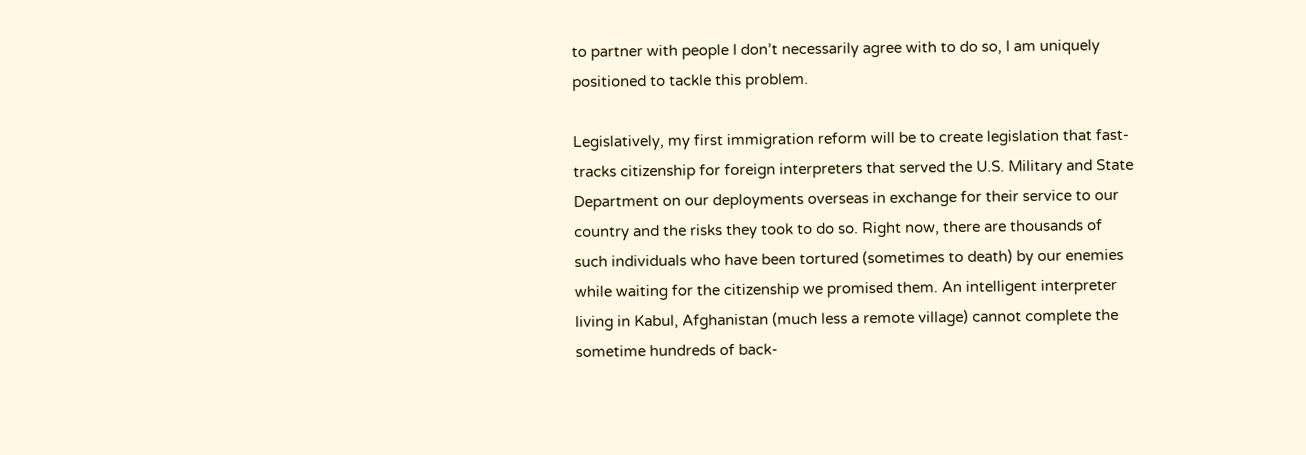to partner with people I don’t necessarily agree with to do so, I am uniquely positioned to tackle this problem.

Legislatively, my first immigration reform will be to create legislation that fast-tracks citizenship for foreign interpreters that served the U.S. Military and State Department on our deployments overseas in exchange for their service to our country and the risks they took to do so. Right now, there are thousands of such individuals who have been tortured (sometimes to death) by our enemies while waiting for the citizenship we promised them. An intelligent interpreter living in Kabul, Afghanistan (much less a remote village) cannot complete the sometime hundreds of back-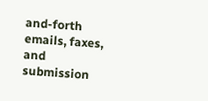and-forth emails, faxes, and submission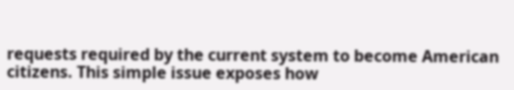requests required by the current system to become American citizens. This simple issue exposes how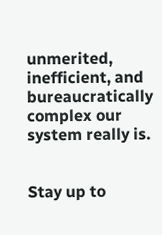unmerited, inefficient, and bureaucratically complex our system really is.


Stay up to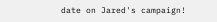date on Jared's campaign!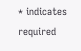* indicates required